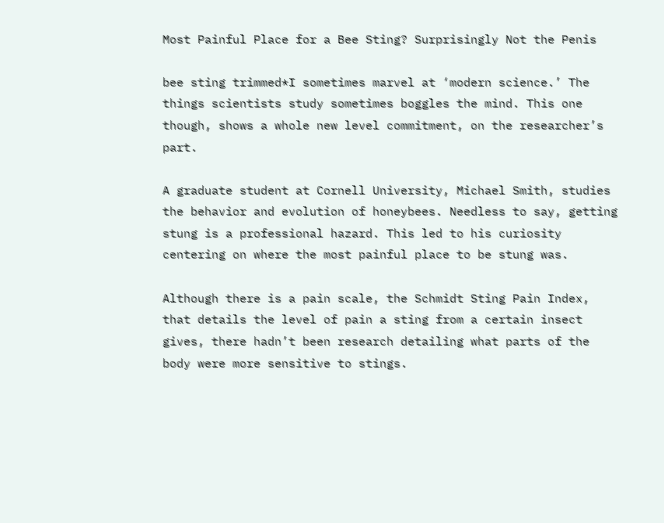Most Painful Place for a Bee Sting? Surprisingly Not the Penis

bee sting trimmed*I sometimes marvel at ‘modern science.’ The things scientists study sometimes boggles the mind. This one though, shows a whole new level commitment, on the researcher’s part.

A graduate student at Cornell University, Michael Smith, studies the behavior and evolution of honeybees. Needless to say, getting stung is a professional hazard. This led to his curiosity centering on where the most painful place to be stung was.

Although there is a pain scale, the Schmidt Sting Pain Index, that details the level of pain a sting from a certain insect gives, there hadn’t been research detailing what parts of the body were more sensitive to stings.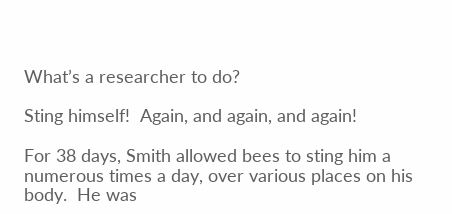What’s a researcher to do?

Sting himself!  Again, and again, and again!

For 38 days, Smith allowed bees to sting him a numerous times a day, over various places on his body.  He was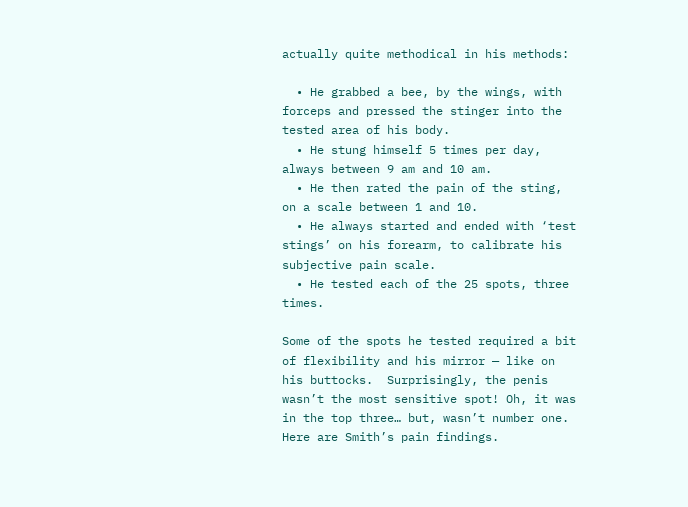actually quite methodical in his methods:

  • He grabbed a bee, by the wings, with forceps and pressed the stinger into the tested area of his body.
  • He stung himself 5 times per day, always between 9 am and 10 am.
  • He then rated the pain of the sting, on a scale between 1 and 10.
  • He always started and ended with ‘test stings’ on his forearm, to calibrate his subjective pain scale.
  • He tested each of the 25 spots, three times.

Some of the spots he tested required a bit of flexibility and his mirror — like on his buttocks.  Surprisingly, the penis wasn’t the most sensitive spot! Oh, it was in the top three… but, wasn’t number one.  Here are Smith’s pain findings.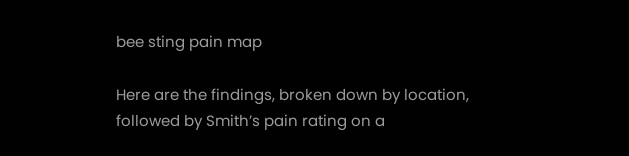bee sting pain map

Here are the findings, broken down by location, followed by Smith’s pain rating on a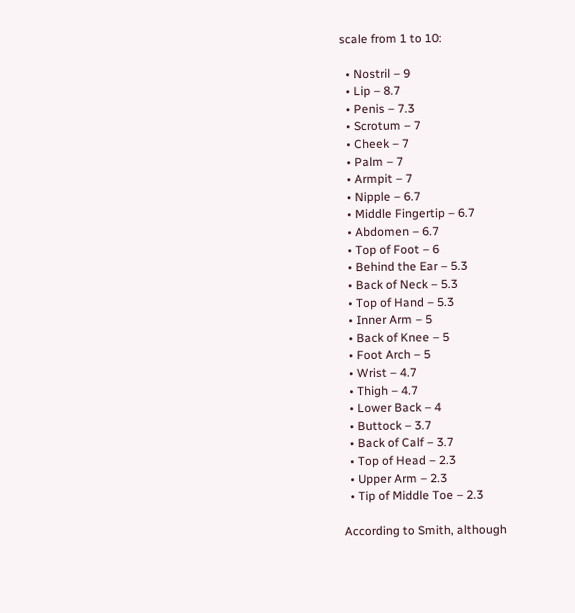scale from 1 to 10:

  • Nostril – 9
  • Lip – 8.7
  • Penis – 7.3
  • Scrotum – 7
  • Cheek – 7
  • Palm – 7
  • Armpit – 7
  • Nipple – 6.7
  • Middle Fingertip – 6.7
  • Abdomen – 6.7
  • Top of Foot – 6
  • Behind the Ear – 5.3
  • Back of Neck – 5.3
  • Top of Hand – 5.3
  • Inner Arm – 5
  • Back of Knee – 5
  • Foot Arch – 5
  • Wrist – 4.7
  • Thigh – 4.7
  • Lower Back – 4
  • Buttock – 3.7
  • Back of Calf – 3.7
  • Top of Head – 2.3
  • Upper Arm – 2.3
  • Tip of Middle Toe – 2.3

According to Smith, although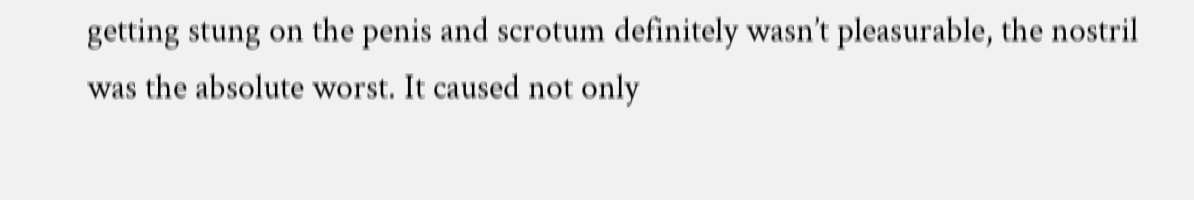getting stung on the penis and scrotum definitely wasn’t pleasurable, the nostril was the absolute worst. It caused not only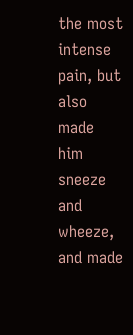the most intense pain, but also made him sneeze and wheeze, and made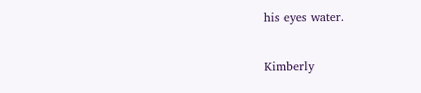his eyes water.

Kimberly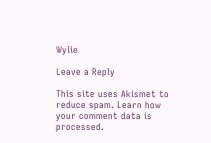Wylie

Leave a Reply

This site uses Akismet to reduce spam. Learn how your comment data is processed.